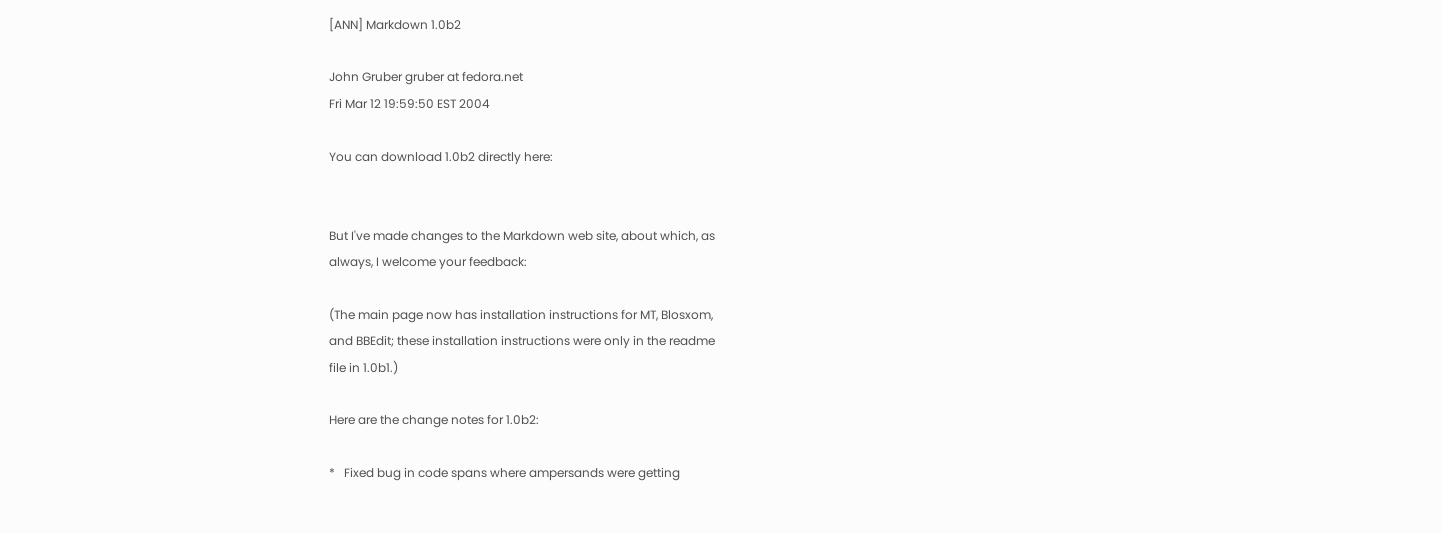[ANN] Markdown 1.0b2

John Gruber gruber at fedora.net
Fri Mar 12 19:59:50 EST 2004

You can download 1.0b2 directly here:


But I've made changes to the Markdown web site, about which, as
always, I welcome your feedback:

(The main page now has installation instructions for MT, Blosxom,
and BBEdit; these installation instructions were only in the readme
file in 1.0b1.)

Here are the change notes for 1.0b2:

*   Fixed bug in code spans where ampersands were getting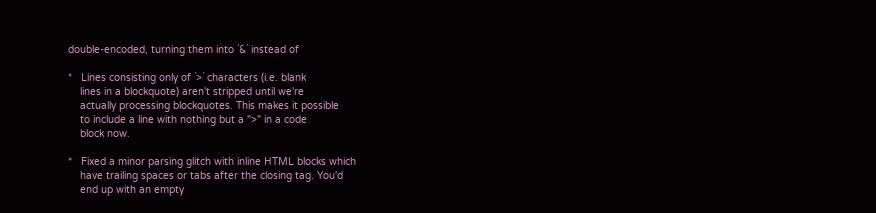double-encoded, turning them into `&` instead of

*   Lines consisting only of `>` characters (i.e. blank
    lines in a blockquote) aren't stripped until we're
    actually processing blockquotes. This makes it possible
    to include a line with nothing but a ">" in a code
    block now.

*   Fixed a minor parsing glitch with inline HTML blocks which
    have trailing spaces or tabs after the closing tag. You'd
    end up with an empty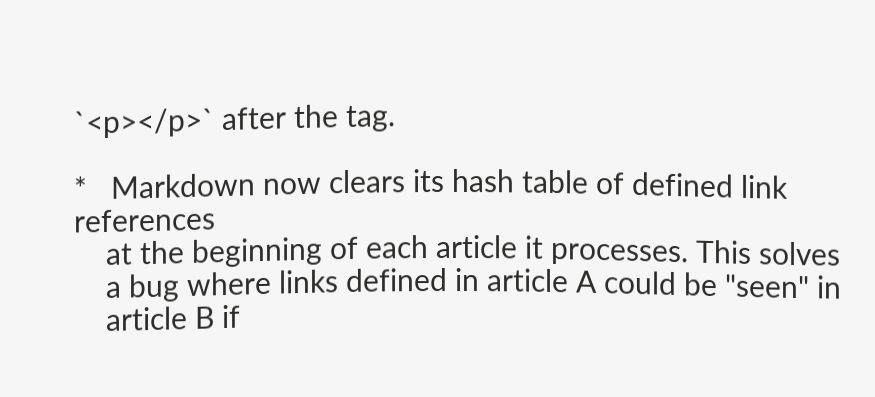`<p></p>` after the tag.

*   Markdown now clears its hash table of defined link references
    at the beginning of each article it processes. This solves
    a bug where links defined in article A could be "seen" in
    article B if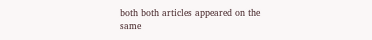both both articles appeared on the same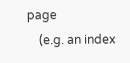page
    (e.g. an index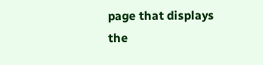page that displays the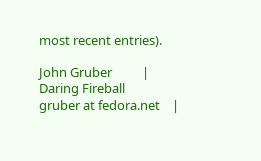most recent entries).

John Gruber          |              Daring Fireball
gruber at fedora.net    |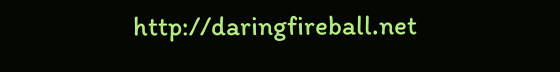http://daringfireball.net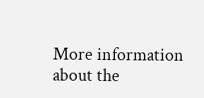More information about the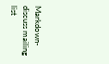Markdown-discuss mailing list